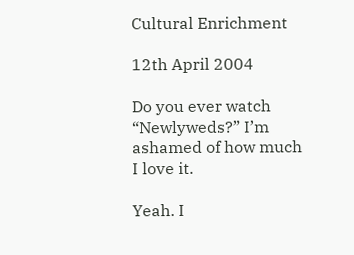Cultural Enrichment

12th April 2004

Do you ever watch “Newlyweds?” I’m ashamed of how much I love it.

Yeah. I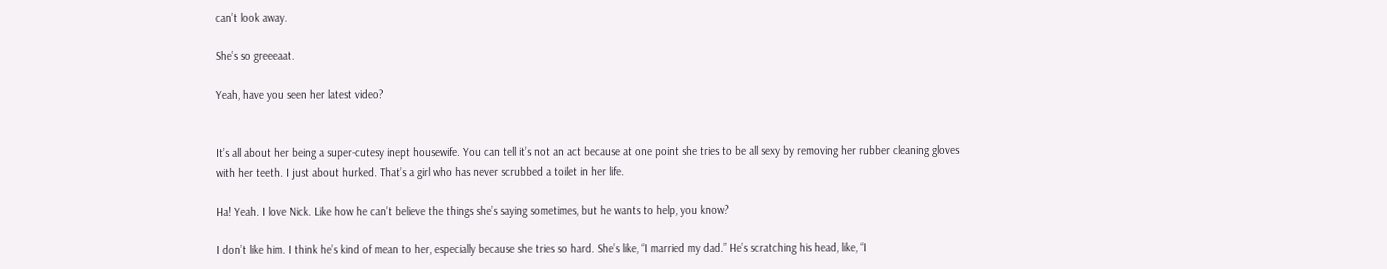can’t look away.

She’s so greeeaat.

Yeah, have you seen her latest video?


It’s all about her being a super-cutesy inept housewife. You can tell it’s not an act because at one point she tries to be all sexy by removing her rubber cleaning gloves with her teeth. I just about hurked. That’s a girl who has never scrubbed a toilet in her life.

Ha! Yeah. I love Nick. Like how he can’t believe the things she’s saying sometimes, but he wants to help, you know?

I don’t like him. I think he’s kind of mean to her, especially because she tries so hard. She’s like, “I married my dad.” He’s scratching his head, like, “I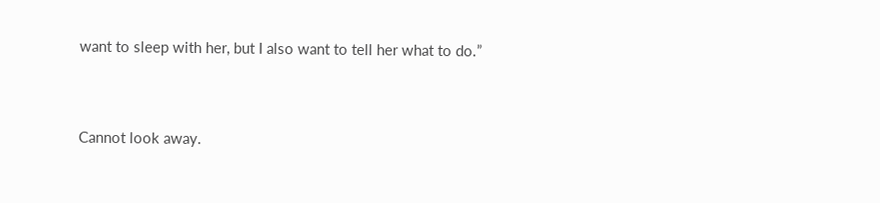want to sleep with her, but I also want to tell her what to do.”


Cannot look away.